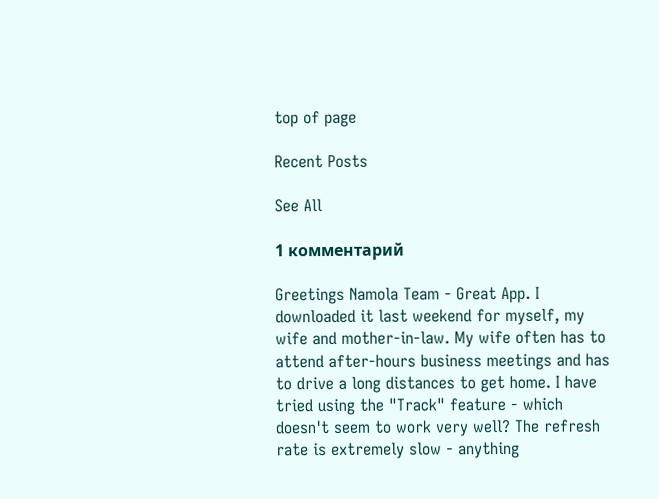top of page

Recent Posts

See All

1 комментарий

Greetings Namola Team - Great App. I downloaded it last weekend for myself, my wife and mother-in-law. My wife often has to attend after-hours business meetings and has to drive a long distances to get home. I have tried using the "Track" feature - which doesn't seem to work very well? The refresh rate is extremely slow - anything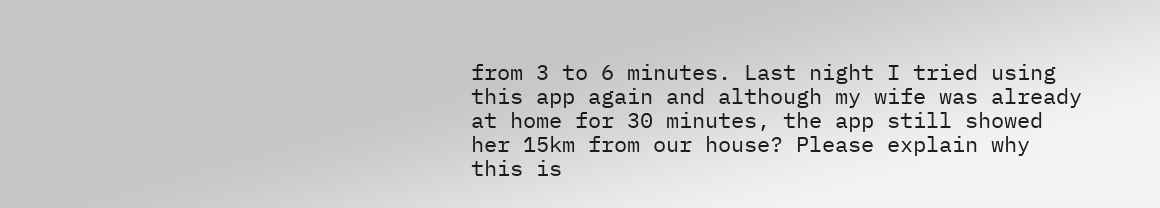from 3 to 6 minutes. Last night I tried using this app again and although my wife was already at home for 30 minutes, the app still showed her 15km from our house? Please explain why this is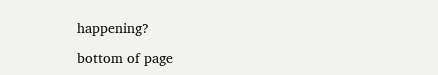happening?

bottom of page